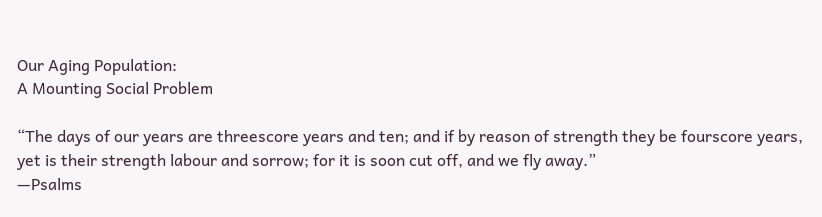Our Aging Population:
A Mounting Social Problem

“The days of our years are threescore years and ten; and if by reason of strength they be fourscore years, yet is their strength labour and sorrow; for it is soon cut off, and we fly away.”
—Psalms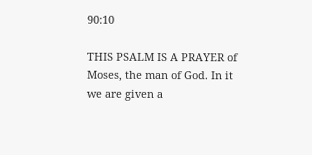90:10

THIS PSALM IS A PRAYER of Moses, the man of God. In it we are given a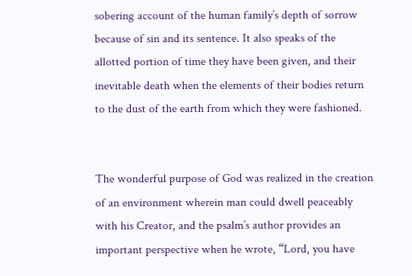sobering account of the human family’s depth of sorrow because of sin and its sentence. It also speaks of the allotted portion of time they have been given, and their inevitable death when the elements of their bodies return to the dust of the earth from which they were fashioned.


The wonderful purpose of God was realized in the creation of an environment wherein man could dwell peaceably with his Creator, and the psalm’s author provides an important perspective when he wrote, “Lord, you have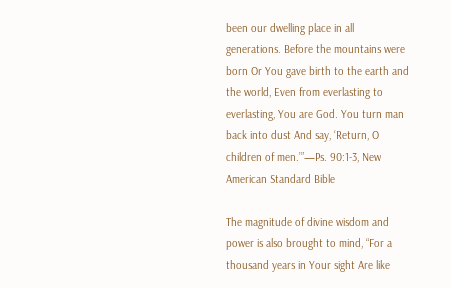been our dwelling place in all generations. Before the mountains were born Or You gave birth to the earth and the world, Even from everlasting to everlasting, You are God. You turn man back into dust And say, ‘Return, O children of men.’”—Ps. 90:1-3, New American Standard Bible

The magnitude of divine wisdom and power is also brought to mind, “For a thousand years in Your sight Are like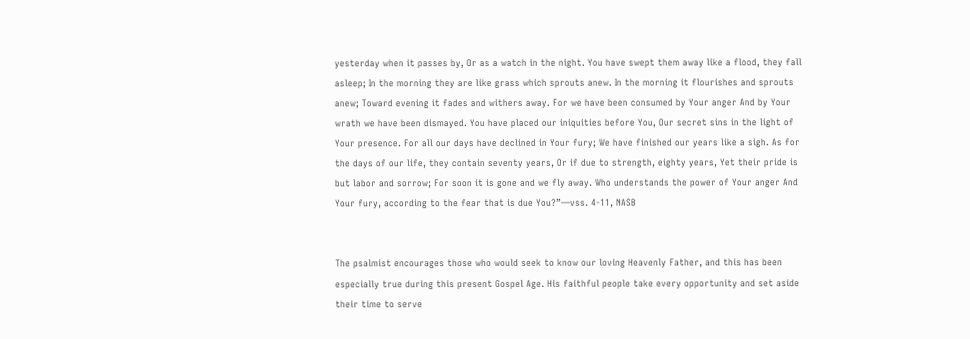yesterday when it passes by, Or as a watch in the night. You have swept them away like a flood, they fall asleep; In the morning they are like grass which sprouts anew. In the morning it flourishes and sprouts anew; Toward evening it fades and withers away. For we have been consumed by Your anger And by Your wrath we have been dismayed. You have placed our iniquities before You, Our secret sins in the light of Your presence. For all our days have declined in Your fury; We have finished our years like a sigh. As for the days of our life, they contain seventy years, Or if due to strength, eighty years, Yet their pride is but labor and sorrow; For soon it is gone and we fly away. Who understands the power of Your anger And Your fury, according to the fear that is due You?”—vss. 4-11, NASB


The psalmist encourages those who would seek to know our loving Heavenly Father, and this has been especially true during this present Gospel Age. His faithful people take every opportunity and set aside their time to serve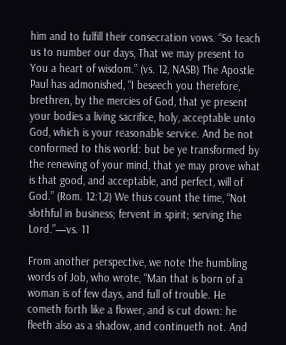him and to fulfill their consecration vows. “So teach us to number our days, That we may present to You a heart of wisdom.” (vs. 12, NASB) The Apostle Paul has admonished, “I beseech you therefore, brethren, by the mercies of God, that ye present your bodies a living sacrifice, holy, acceptable unto God, which is your reasonable service. And be not conformed to this world: but be ye transformed by the renewing of your mind, that ye may prove what is that good, and acceptable, and perfect, will of God.” (Rom. 12:1,2) We thus count the time, “Not slothful in business; fervent in spirit; serving the Lord.”—vs. 11

From another perspective, we note the humbling words of Job, who wrote, “Man that is born of a woman is of few days, and full of trouble. He cometh forth like a flower, and is cut down: he fleeth also as a shadow, and continueth not. And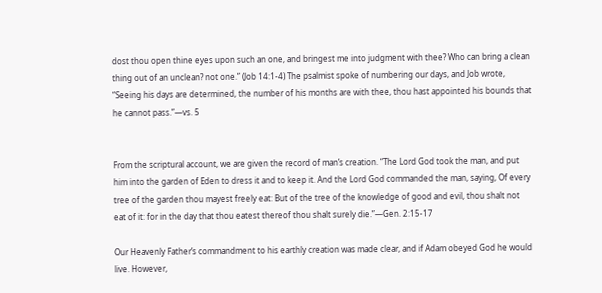dost thou open thine eyes upon such an one, and bringest me into judgment with thee? Who can bring a clean thing out of an unclean? not one.” (Job 14:1-4) The psalmist spoke of numbering our days, and Job wrote, “Seeing his days are determined, the number of his months are with thee, thou hast appointed his bounds that he cannot pass.”—vs. 5


From the scriptural account, we are given the record of man’s creation. “The Lord God took the man, and put him into the garden of Eden to dress it and to keep it. And the Lord God commanded the man, saying, Of every tree of the garden thou mayest freely eat: But of the tree of the knowledge of good and evil, thou shalt not eat of it: for in the day that thou eatest thereof thou shalt surely die.”—Gen. 2:15-17

Our Heavenly Father’s commandment to his earthly creation was made clear, and if Adam obeyed God he would live. However,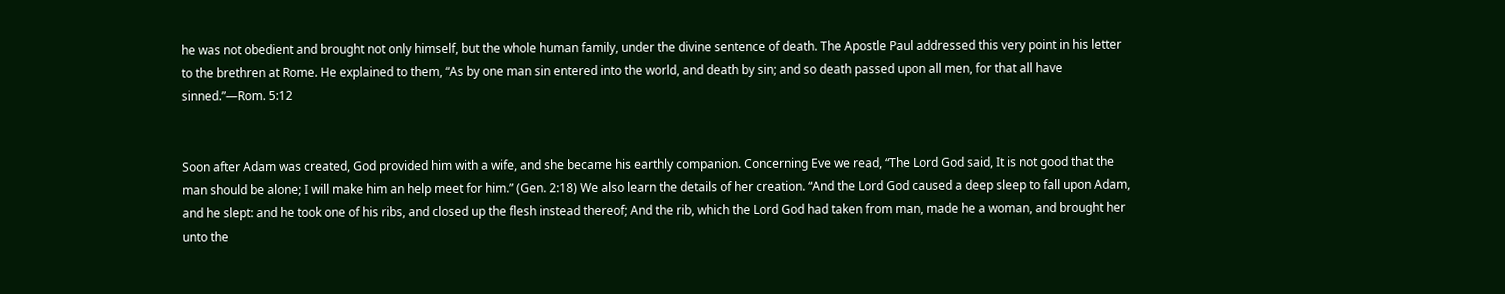he was not obedient and brought not only himself, but the whole human family, under the divine sentence of death. The Apostle Paul addressed this very point in his letter to the brethren at Rome. He explained to them, “As by one man sin entered into the world, and death by sin; and so death passed upon all men, for that all have sinned.”—Rom. 5:12


Soon after Adam was created, God provided him with a wife, and she became his earthly companion. Concerning Eve we read, “The Lord God said, It is not good that the man should be alone; I will make him an help meet for him.” (Gen. 2:18) We also learn the details of her creation. “And the Lord God caused a deep sleep to fall upon Adam, and he slept: and he took one of his ribs, and closed up the flesh instead thereof; And the rib, which the Lord God had taken from man, made he a woman, and brought her unto the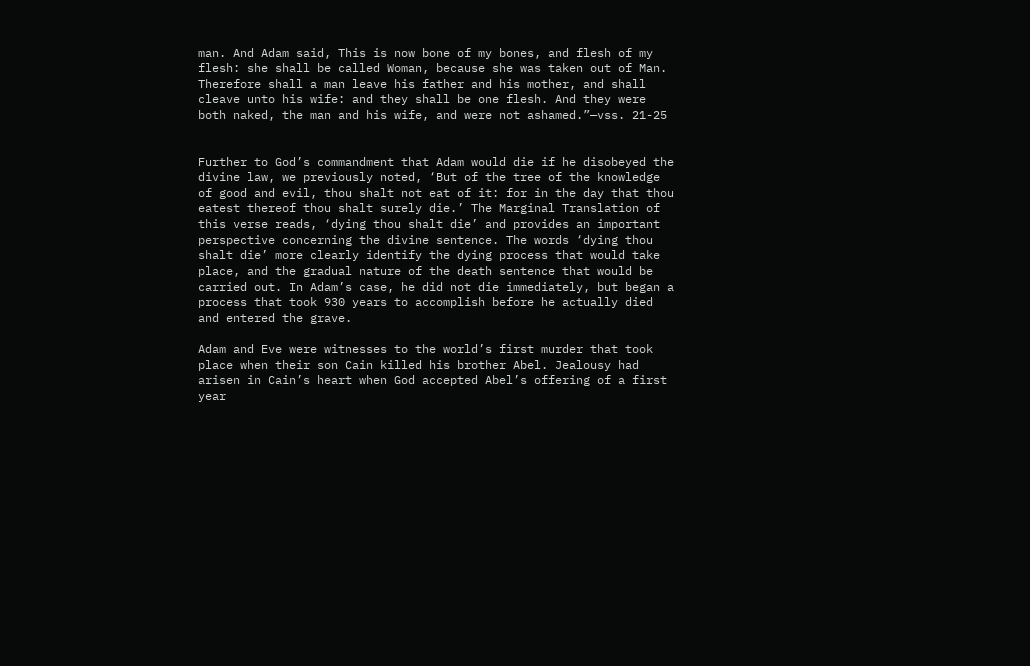man. And Adam said, This is now bone of my bones, and flesh of my flesh: she shall be called Woman, because she was taken out of Man. Therefore shall a man leave his father and his mother, and shall cleave unto his wife: and they shall be one flesh. And they were both naked, the man and his wife, and were not ashamed.”—vss. 21-25


Further to God’s commandment that Adam would die if he disobeyed the divine law, we previously noted, ‘But of the tree of the knowledge of good and evil, thou shalt not eat of it: for in the day that thou eatest thereof thou shalt surely die.’ The Marginal Translation of this verse reads, ‘dying thou shalt die’ and provides an important perspective concerning the divine sentence. The words ‘dying thou shalt die’ more clearly identify the dying process that would take place, and the gradual nature of the death sentence that would be carried out. In Adam’s case, he did not die immediately, but began a process that took 930 years to accomplish before he actually died and entered the grave.

Adam and Eve were witnesses to the world’s first murder that took place when their son Cain killed his brother Abel. Jealousy had arisen in Cain’s heart when God accepted Abel’s offering of a first year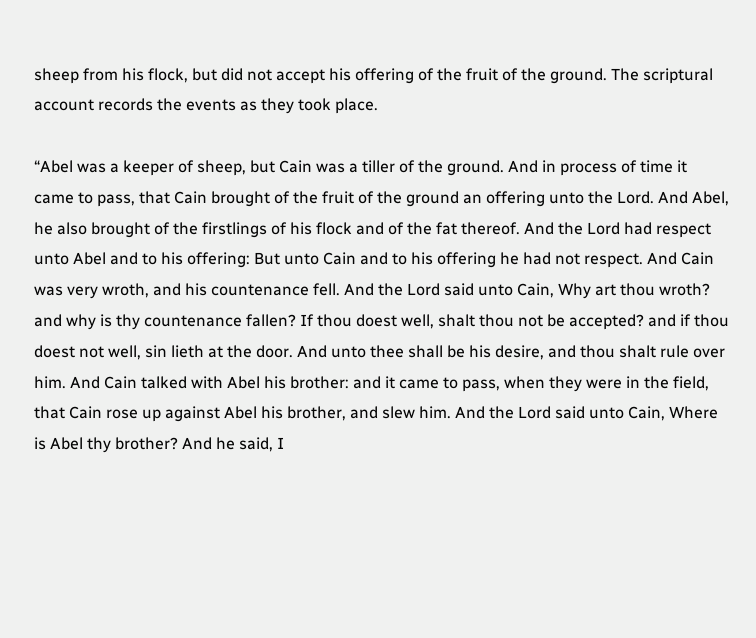sheep from his flock, but did not accept his offering of the fruit of the ground. The scriptural account records the events as they took place.

“Abel was a keeper of sheep, but Cain was a tiller of the ground. And in process of time it came to pass, that Cain brought of the fruit of the ground an offering unto the Lord. And Abel, he also brought of the firstlings of his flock and of the fat thereof. And the Lord had respect unto Abel and to his offering: But unto Cain and to his offering he had not respect. And Cain was very wroth, and his countenance fell. And the Lord said unto Cain, Why art thou wroth? and why is thy countenance fallen? If thou doest well, shalt thou not be accepted? and if thou doest not well, sin lieth at the door. And unto thee shall be his desire, and thou shalt rule over him. And Cain talked with Abel his brother: and it came to pass, when they were in the field, that Cain rose up against Abel his brother, and slew him. And the Lord said unto Cain, Where is Abel thy brother? And he said, I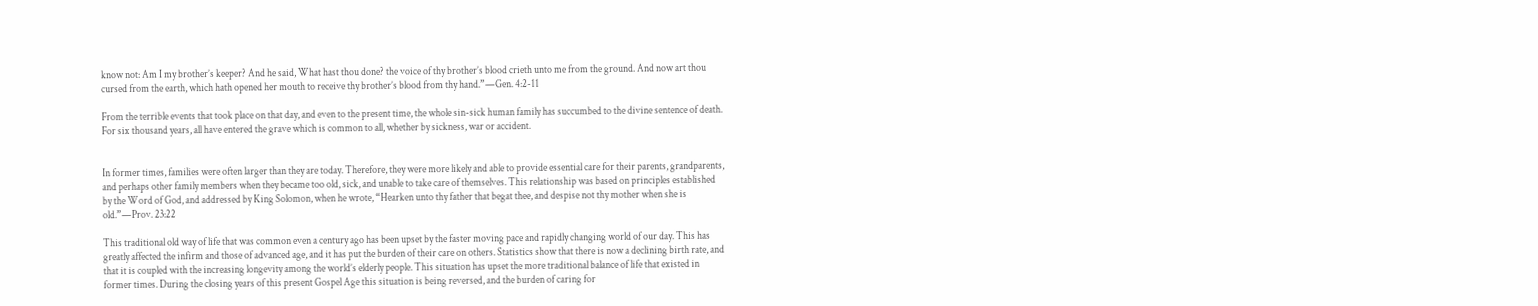know not: Am I my brother’s keeper? And he said, What hast thou done? the voice of thy brother’s blood crieth unto me from the ground. And now art thou cursed from the earth, which hath opened her mouth to receive thy brother’s blood from thy hand.”—Gen. 4:2-11

From the terrible events that took place on that day, and even to the present time, the whole sin-sick human family has succumbed to the divine sentence of death. For six thousand years, all have entered the grave which is common to all, whether by sickness, war or accident.


In former times, families were often larger than they are today. Therefore, they were more likely and able to provide essential care for their parents, grandparents, and perhaps other family members when they became too old, sick, and unable to take care of themselves. This relationship was based on principles established by the Word of God, and addressed by King Solomon, when he wrote, “Hearken unto thy father that begat thee, and despise not thy mother when she is old.”—Prov. 23:22

This traditional old way of life that was common even a century ago has been upset by the faster moving pace and rapidly changing world of our day. This has greatly affected the infirm and those of advanced age, and it has put the burden of their care on others. Statistics show that there is now a declining birth rate, and that it is coupled with the increasing longevity among the world’s elderly people. This situation has upset the more traditional balance of life that existed in former times. During the closing years of this present Gospel Age this situation is being reversed, and the burden of caring for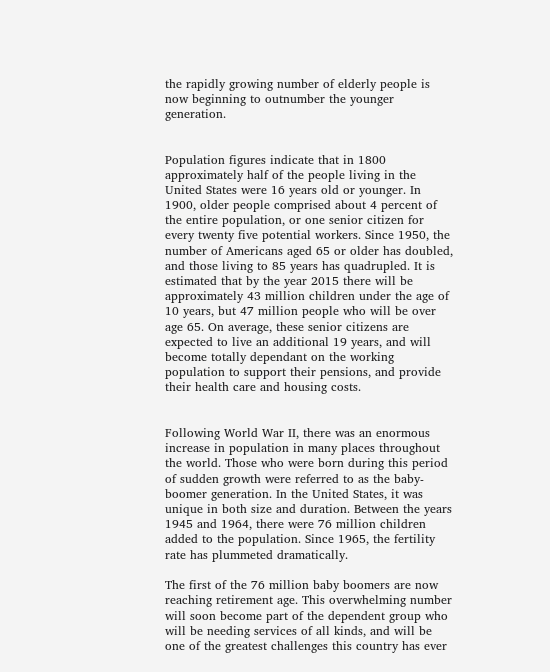the rapidly growing number of elderly people is now beginning to outnumber the younger generation.


Population figures indicate that in 1800 approximately half of the people living in the United States were 16 years old or younger. In 1900, older people comprised about 4 percent of the entire population, or one senior citizen for every twenty five potential workers. Since 1950, the number of Americans aged 65 or older has doubled, and those living to 85 years has quadrupled. It is estimated that by the year 2015 there will be approximately 43 million children under the age of 10 years, but 47 million people who will be over age 65. On average, these senior citizens are expected to live an additional 19 years, and will become totally dependant on the working population to support their pensions, and provide their health care and housing costs.


Following World War II, there was an enormous increase in population in many places throughout the world. Those who were born during this period of sudden growth were referred to as the baby-boomer generation. In the United States, it was unique in both size and duration. Between the years 1945 and 1964, there were 76 million children added to the population. Since 1965, the fertility rate has plummeted dramatically.

The first of the 76 million baby boomers are now reaching retirement age. This overwhelming number will soon become part of the dependent group who will be needing services of all kinds, and will be one of the greatest challenges this country has ever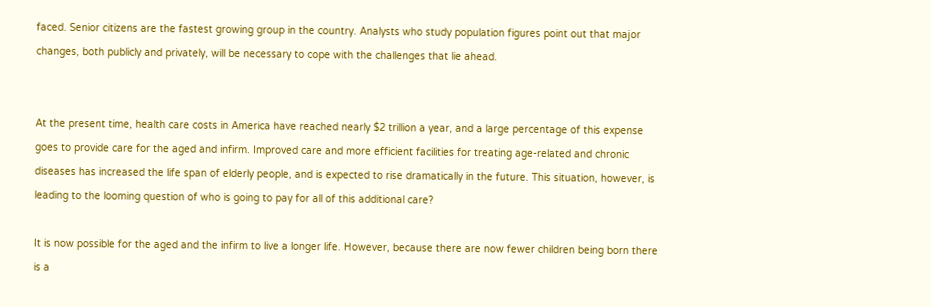faced. Senior citizens are the fastest growing group in the country. Analysts who study population figures point out that major changes, both publicly and privately, will be necessary to cope with the challenges that lie ahead.


At the present time, health care costs in America have reached nearly $2 trillion a year, and a large percentage of this expense goes to provide care for the aged and infirm. Improved care and more efficient facilities for treating age-related and chronic diseases has increased the life span of elderly people, and is expected to rise dramatically in the future. This situation, however, is leading to the looming question of who is going to pay for all of this additional care?

It is now possible for the aged and the infirm to live a longer life. However, because there are now fewer children being born there is a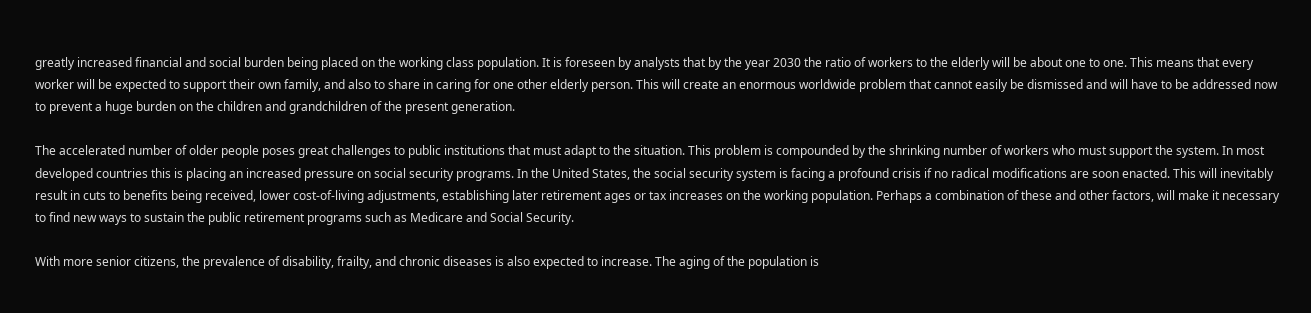greatly increased financial and social burden being placed on the working class population. It is foreseen by analysts that by the year 2030 the ratio of workers to the elderly will be about one to one. This means that every worker will be expected to support their own family, and also to share in caring for one other elderly person. This will create an enormous worldwide problem that cannot easily be dismissed and will have to be addressed now to prevent a huge burden on the children and grandchildren of the present generation.

The accelerated number of older people poses great challenges to public institutions that must adapt to the situation. This problem is compounded by the shrinking number of workers who must support the system. In most developed countries this is placing an increased pressure on social security programs. In the United States, the social security system is facing a profound crisis if no radical modifications are soon enacted. This will inevitably result in cuts to benefits being received, lower cost-of-living adjustments, establishing later retirement ages or tax increases on the working population. Perhaps a combination of these and other factors, will make it necessary to find new ways to sustain the public retirement programs such as Medicare and Social Security.

With more senior citizens, the prevalence of disability, frailty, and chronic diseases is also expected to increase. The aging of the population is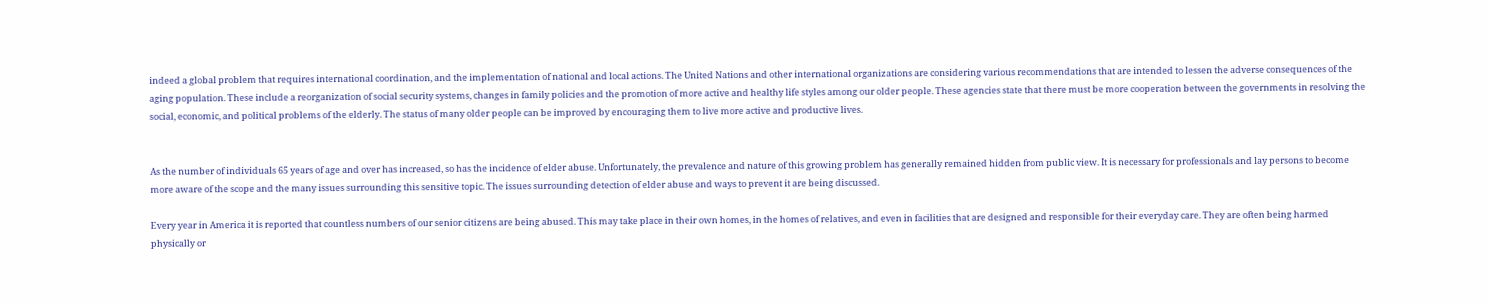indeed a global problem that requires international coordination, and the implementation of national and local actions. The United Nations and other international organizations are considering various recommendations that are intended to lessen the adverse consequences of the aging population. These include a reorganization of social security systems, changes in family policies and the promotion of more active and healthy life styles among our older people. These agencies state that there must be more cooperation between the governments in resolving the social, economic, and political problems of the elderly. The status of many older people can be improved by encouraging them to live more active and productive lives.


As the number of individuals 65 years of age and over has increased, so has the incidence of elder abuse. Unfortunately, the prevalence and nature of this growing problem has generally remained hidden from public view. It is necessary for professionals and lay persons to become more aware of the scope and the many issues surrounding this sensitive topic. The issues surrounding detection of elder abuse and ways to prevent it are being discussed.

Every year in America it is reported that countless numbers of our senior citizens are being abused. This may take place in their own homes, in the homes of relatives, and even in facilities that are designed and responsible for their everyday care. They are often being harmed physically or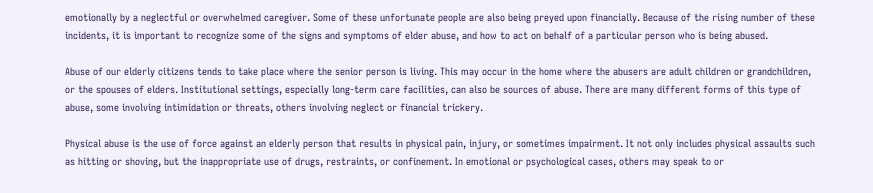emotionally by a neglectful or overwhelmed caregiver. Some of these unfortunate people are also being preyed upon financially. Because of the rising number of these incidents, it is important to recognize some of the signs and symptoms of elder abuse, and how to act on behalf of a particular person who is being abused.

Abuse of our elderly citizens tends to take place where the senior person is living. This may occur in the home where the abusers are adult children or grandchildren, or the spouses of elders. Institutional settings, especially long-term care facilities, can also be sources of abuse. There are many different forms of this type of abuse, some involving intimidation or threats, others involving neglect or financial trickery.

Physical abuse is the use of force against an elderly person that results in physical pain, injury, or sometimes impairment. It not only includes physical assaults such as hitting or shoving, but the inappropriate use of drugs, restraints, or confinement. In emotional or psychological cases, others may speak to or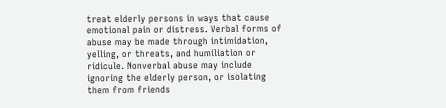treat elderly persons in ways that cause emotional pain or distress. Verbal forms of abuse may be made through intimidation, yelling, or threats, and humiliation or ridicule. Nonverbal abuse may include ignoring the elderly person, or isolating them from friends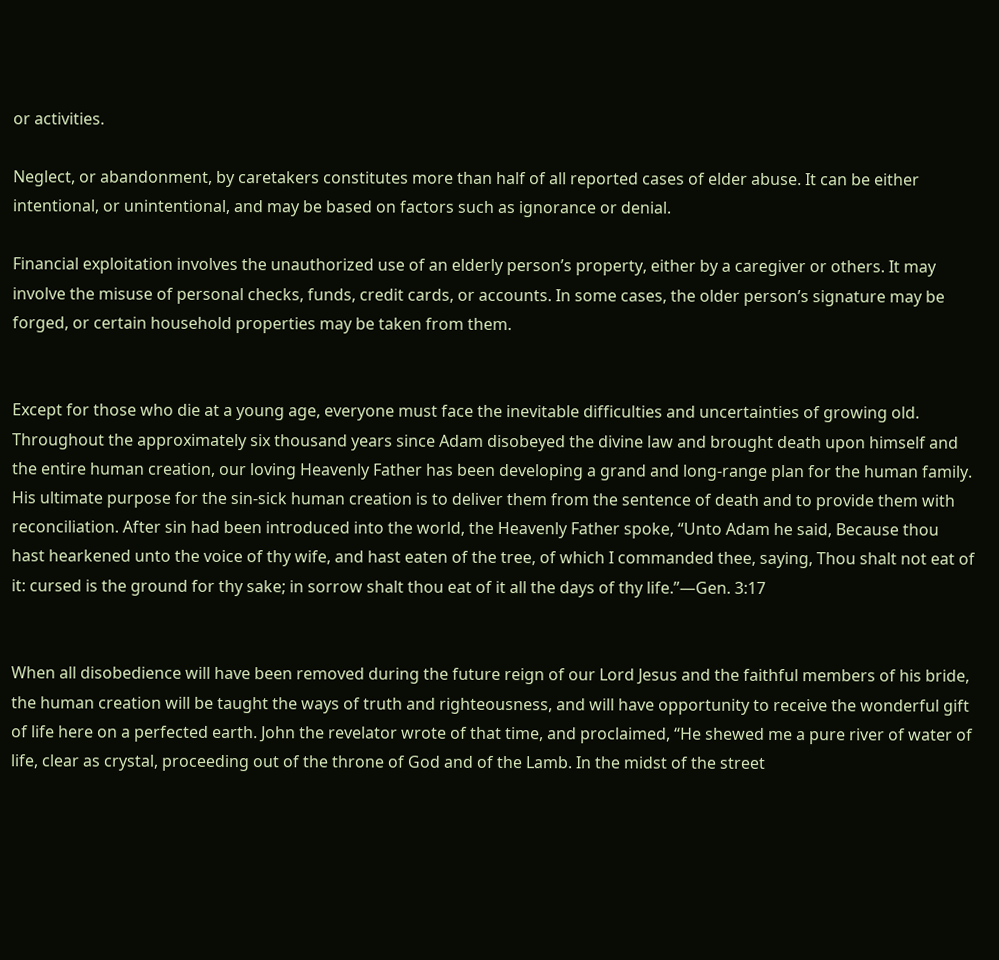or activities.

Neglect, or abandonment, by caretakers constitutes more than half of all reported cases of elder abuse. It can be either intentional, or unintentional, and may be based on factors such as ignorance or denial.

Financial exploitation involves the unauthorized use of an elderly person’s property, either by a caregiver or others. It may involve the misuse of personal checks, funds, credit cards, or accounts. In some cases, the older person’s signature may be forged, or certain household properties may be taken from them.


Except for those who die at a young age, everyone must face the inevitable difficulties and uncertainties of growing old. Throughout the approximately six thousand years since Adam disobeyed the divine law and brought death upon himself and the entire human creation, our loving Heavenly Father has been developing a grand and long-range plan for the human family. His ultimate purpose for the sin-sick human creation is to deliver them from the sentence of death and to provide them with reconciliation. After sin had been introduced into the world, the Heavenly Father spoke, “Unto Adam he said, Because thou hast hearkened unto the voice of thy wife, and hast eaten of the tree, of which I commanded thee, saying, Thou shalt not eat of it: cursed is the ground for thy sake; in sorrow shalt thou eat of it all the days of thy life.”—Gen. 3:17


When all disobedience will have been removed during the future reign of our Lord Jesus and the faithful members of his bride, the human creation will be taught the ways of truth and righteousness, and will have opportunity to receive the wonderful gift of life here on a perfected earth. John the revelator wrote of that time, and proclaimed, “He shewed me a pure river of water of life, clear as crystal, proceeding out of the throne of God and of the Lamb. In the midst of the street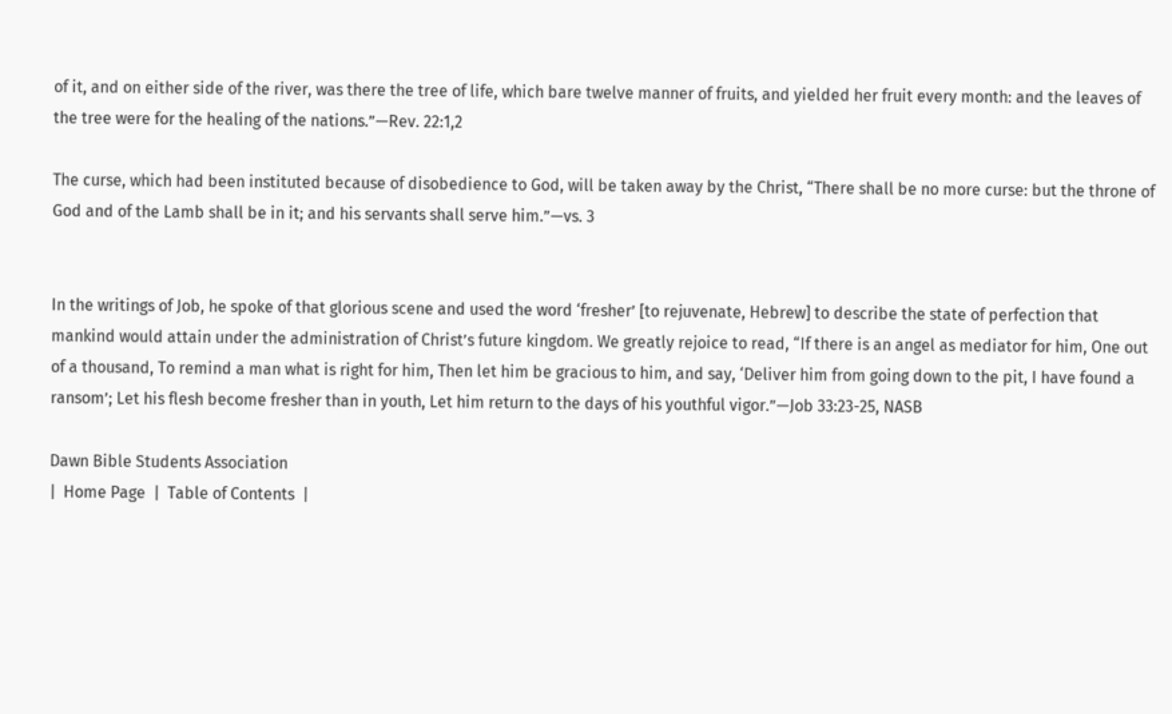of it, and on either side of the river, was there the tree of life, which bare twelve manner of fruits, and yielded her fruit every month: and the leaves of the tree were for the healing of the nations.”—Rev. 22:1,2

The curse, which had been instituted because of disobedience to God, will be taken away by the Christ, “There shall be no more curse: but the throne of God and of the Lamb shall be in it; and his servants shall serve him.”—vs. 3


In the writings of Job, he spoke of that glorious scene and used the word ‘fresher’ [to rejuvenate, Hebrew] to describe the state of perfection that mankind would attain under the administration of Christ’s future kingdom. We greatly rejoice to read, “If there is an angel as mediator for him, One out of a thousand, To remind a man what is right for him, Then let him be gracious to him, and say, ‘Deliver him from going down to the pit, I have found a ransom’; Let his flesh become fresher than in youth, Let him return to the days of his youthful vigor.”—Job 33:23-25, NASB

Dawn Bible Students Association
|  Home Page  |  Table of Contents  |